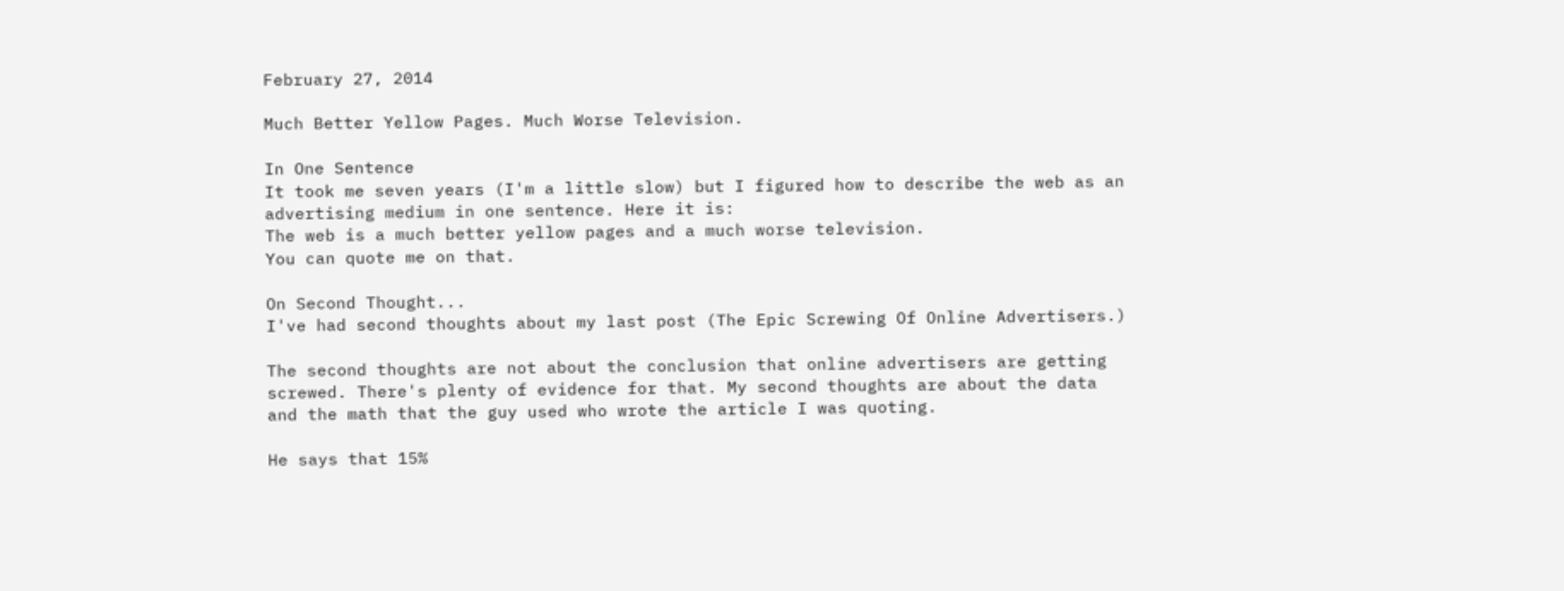February 27, 2014

Much Better Yellow Pages. Much Worse Television.

In One Sentence
It took me seven years (I'm a little slow) but I figured how to describe the web as an advertising medium in one sentence. Here it is:
The web is a much better yellow pages and a much worse television.
You can quote me on that.

On Second Thought...
I've had second thoughts about my last post (The Epic Screwing Of Online Advertisers.)

The second thoughts are not about the conclusion that online advertisers are getting screwed. There's plenty of evidence for that. My second thoughts are about the data and the math that the guy used who wrote the article I was quoting.

He says that 15%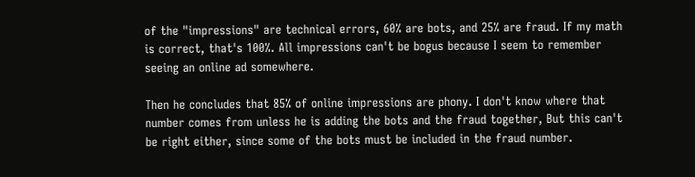of the "impressions" are technical errors, 60% are bots, and 25% are fraud. If my math is correct, that's 100%. All impressions can't be bogus because I seem to remember seeing an online ad somewhere.

Then he concludes that 85% of online impressions are phony. I don't know where that number comes from unless he is adding the bots and the fraud together, But this can't be right either, since some of the bots must be included in the fraud number.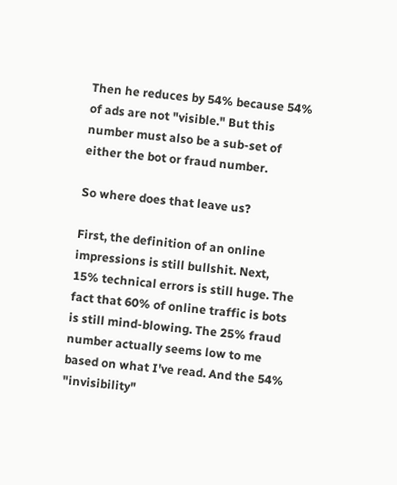Then he reduces by 54% because 54% of ads are not "visible." But this number must also be a sub-set of either the bot or fraud number.

So where does that leave us?

First, the definition of an online impressions is still bullshit. Next,  15% technical errors is still huge. The fact that 60% of online traffic is bots is still mind-blowing. The 25% fraud number actually seems low to me based on what I've read. And the 54% "invisibility"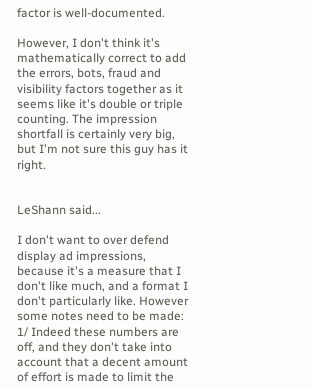factor is well-documented.

However, I don't think it's mathematically correct to add the errors, bots, fraud and visibility factors together as it seems like it's double or triple counting. The impression shortfall is certainly very big, but I'm not sure this guy has it right.


LeShann said...

I don't want to over defend display ad impressions, because it's a measure that I don't like much, and a format I don't particularly like. However some notes need to be made:
1/ Indeed these numbers are off, and they don't take into account that a decent amount of effort is made to limit the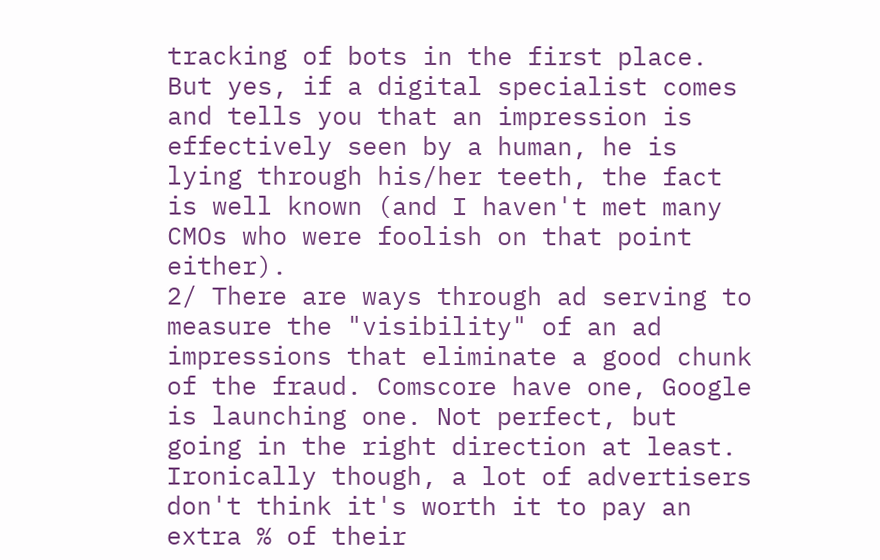tracking of bots in the first place. But yes, if a digital specialist comes and tells you that an impression is effectively seen by a human, he is lying through his/her teeth, the fact is well known (and I haven't met many CMOs who were foolish on that point either).
2/ There are ways through ad serving to measure the "visibility" of an ad impressions that eliminate a good chunk of the fraud. Comscore have one, Google is launching one. Not perfect, but going in the right direction at least. Ironically though, a lot of advertisers don't think it's worth it to pay an extra % of their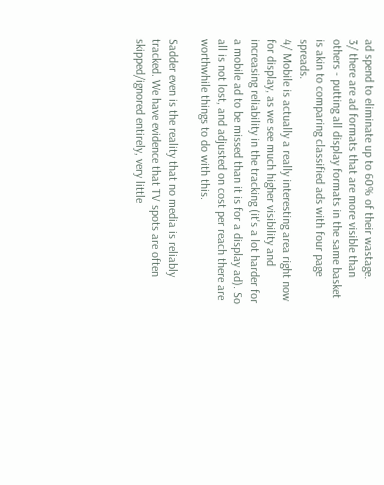ad spend to eliminate up to 60% of their wastage.
3/ there are ad formats that are more visible than others - putting all display formats in the same basket is akin to comparing classified ads with four page spreads.
4/ Mobile is actually a really interesting area right now for display, as we see much higher visibility and increasing reliability in the tracking (it's a lot harder for a mobile ad to be missed than it is for a display ad). So all is not lost, and adjusted on cost per reach there are worthwhile things to do with this.

Sadder even is the reality that no media is reliably tracked. We have evidence that TV spots are often skipped/ignored entirely, very little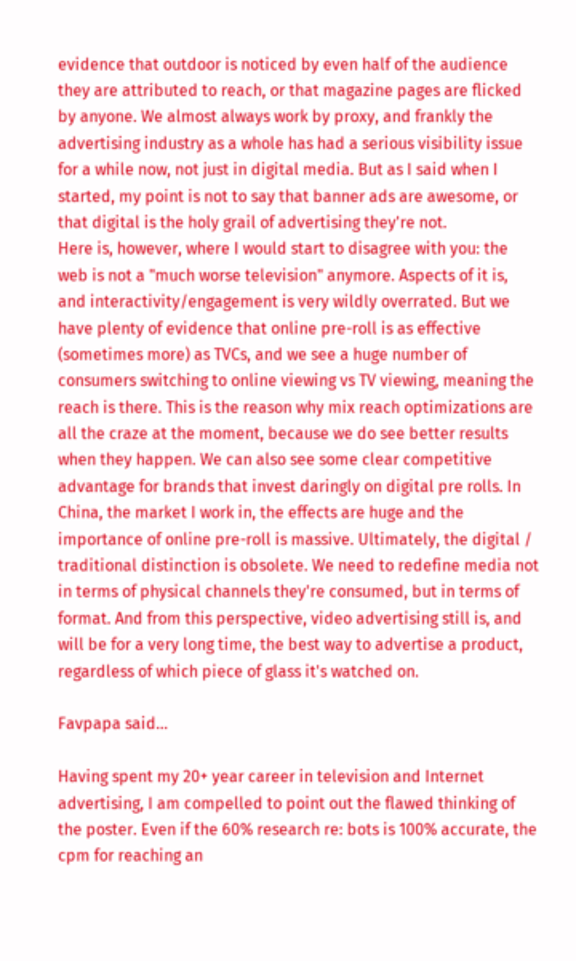evidence that outdoor is noticed by even half of the audience they are attributed to reach, or that magazine pages are flicked by anyone. We almost always work by proxy, and frankly the advertising industry as a whole has had a serious visibility issue for a while now, not just in digital media. But as I said when I started, my point is not to say that banner ads are awesome, or that digital is the holy grail of advertising they're not.
Here is, however, where I would start to disagree with you: the web is not a "much worse television" anymore. Aspects of it is, and interactivity/engagement is very wildly overrated. But we have plenty of evidence that online pre-roll is as effective (sometimes more) as TVCs, and we see a huge number of consumers switching to online viewing vs TV viewing, meaning the reach is there. This is the reason why mix reach optimizations are all the craze at the moment, because we do see better results when they happen. We can also see some clear competitive advantage for brands that invest daringly on digital pre rolls. In China, the market I work in, the effects are huge and the importance of online pre-roll is massive. Ultimately, the digital / traditional distinction is obsolete. We need to redefine media not in terms of physical channels they're consumed, but in terms of format. And from this perspective, video advertising still is, and will be for a very long time, the best way to advertise a product, regardless of which piece of glass it's watched on.

Favpapa said...

Having spent my 20+ year career in television and Internet advertising, I am compelled to point out the flawed thinking of the poster. Even if the 60% research re: bots is 100% accurate, the cpm for reaching an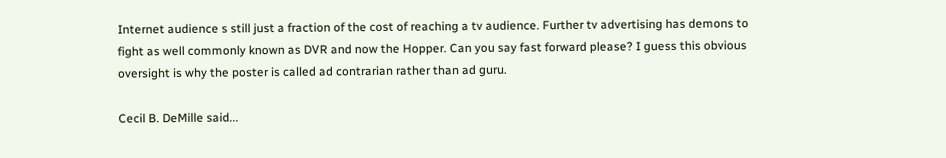Internet audience s still just a fraction of the cost of reaching a tv audience. Further tv advertising has demons to fight as well commonly known as DVR and now the Hopper. Can you say fast forward please? I guess this obvious oversight is why the poster is called ad contrarian rather than ad guru.

Cecil B. DeMille said...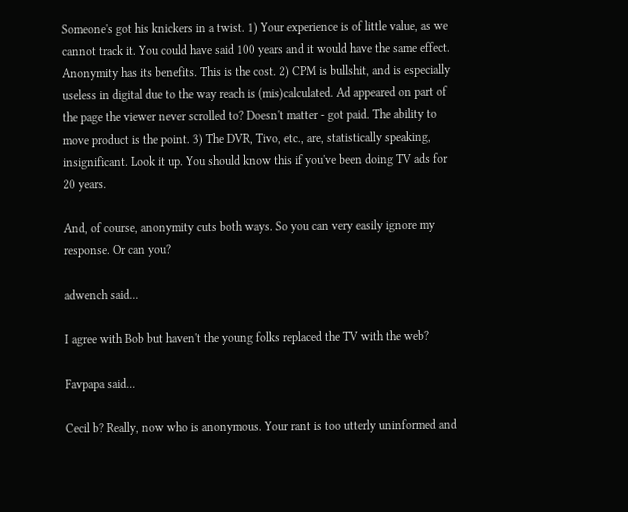Someone's got his knickers in a twist. 1) Your experience is of little value, as we cannot track it. You could have said 100 years and it would have the same effect. Anonymity has its benefits. This is the cost. 2) CPM is bullshit, and is especially useless in digital due to the way reach is (mis)calculated. Ad appeared on part of the page the viewer never scrolled to? Doesn't matter - got paid. The ability to move product is the point. 3) The DVR, Tivo, etc., are, statistically speaking, insignificant. Look it up. You should know this if you've been doing TV ads for 20 years.

And, of course, anonymity cuts both ways. So you can very easily ignore my response. Or can you?

adwench said...

I agree with Bob but haven't the young folks replaced the TV with the web?

Favpapa said...

Cecil b? Really, now who is anonymous. Your rant is too utterly uninformed and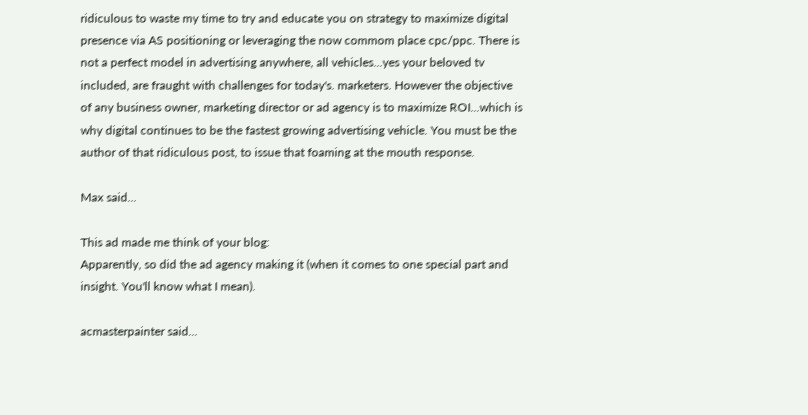ridiculous to waste my time to try and educate you on strategy to maximize digital presence via AS positioning or leveraging the now commom place cpc/ppc. There is not a perfect model in advertising anywhere, all vehicles...yes your beloved tv included, are fraught with challenges for today's. marketers. However the objective of any business owner, marketing director or ad agency is to maximize ROI...which is why digital continues to be the fastest growing advertising vehicle. You must be the author of that ridiculous post, to issue that foaming at the mouth response.

Max said...

This ad made me think of your blog:
Apparently, so did the ad agency making it (when it comes to one special part and insight. You'll know what I mean).

acmasterpainter said...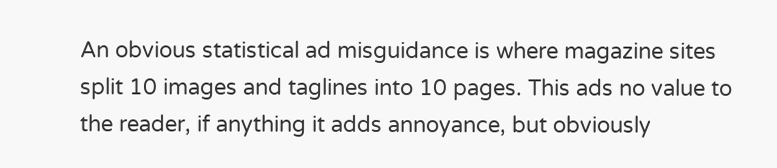An obvious statistical ad misguidance is where magazine sites split 10 images and taglines into 10 pages. This ads no value to the reader, if anything it adds annoyance, but obviously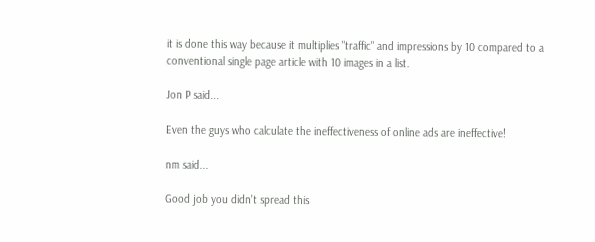it is done this way because it multiplies "traffic" and impressions by 10 compared to a conventional single page article with 10 images in a list.

Jon P said...

Even the guys who calculate the ineffectiveness of online ads are ineffective!

nm said...

Good job you didn't spread this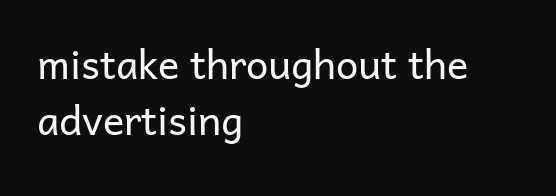mistake throughout the advertising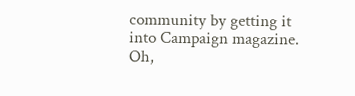community by getting it into Campaign magazine. Oh,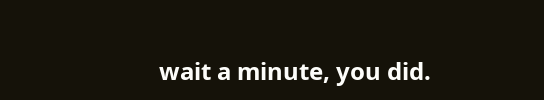wait a minute, you did.